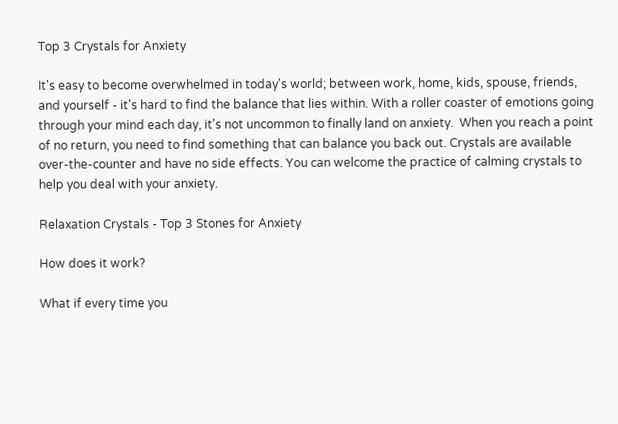Top 3 Crystals for Anxiety

It's easy to become overwhelmed in today's world; between work, home, kids, spouse, friends, and yourself - it's hard to find the balance that lies within. With a roller coaster of emotions going through your mind each day, it's not uncommon to finally land on anxiety.  When you reach a point of no return, you need to find something that can balance you back out. Crystals are available over-the-counter and have no side effects. You can welcome the practice of calming crystals to help you deal with your anxiety.

Relaxation Crystals - Top 3 Stones for Anxiety

How does it work?

What if every time you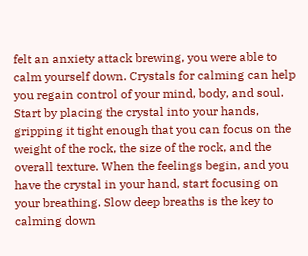felt an anxiety attack brewing, you were able to calm yourself down. Crystals for calming can help you regain control of your mind, body, and soul. Start by placing the crystal into your hands, gripping it tight enough that you can focus on the weight of the rock, the size of the rock, and the overall texture. When the feelings begin, and you have the crystal in your hand, start focusing on your breathing. Slow deep breaths is the key to calming down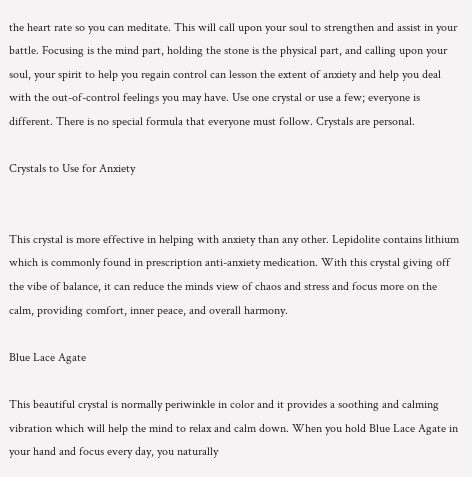the heart rate so you can meditate. This will call upon your soul to strengthen and assist in your battle. Focusing is the mind part, holding the stone is the physical part, and calling upon your soul, your spirit to help you regain control can lesson the extent of anxiety and help you deal with the out-of-control feelings you may have. Use one crystal or use a few; everyone is different. There is no special formula that everyone must follow. Crystals are personal.

Crystals to Use for Anxiety


This crystal is more effective in helping with anxiety than any other. Lepidolite contains lithium which is commonly found in prescription anti-anxiety medication. With this crystal giving off the vibe of balance, it can reduce the minds view of chaos and stress and focus more on the calm, providing comfort, inner peace, and overall harmony.

Blue Lace Agate

This beautiful crystal is normally periwinkle in color and it provides a soothing and calming vibration which will help the mind to relax and calm down. When you hold Blue Lace Agate in your hand and focus every day, you naturally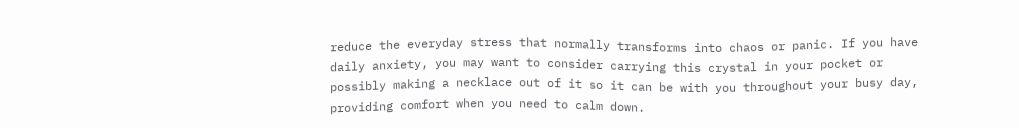reduce the everyday stress that normally transforms into chaos or panic. If you have daily anxiety, you may want to consider carrying this crystal in your pocket or possibly making a necklace out of it so it can be with you throughout your busy day, providing comfort when you need to calm down.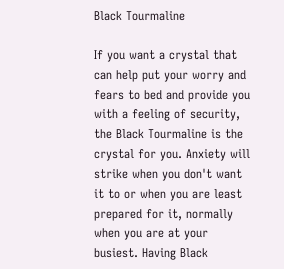Black Tourmaline

If you want a crystal that can help put your worry and fears to bed and provide you with a feeling of security, the Black Tourmaline is the crystal for you. Anxiety will strike when you don't want it to or when you are least prepared for it, normally when you are at your busiest. Having Black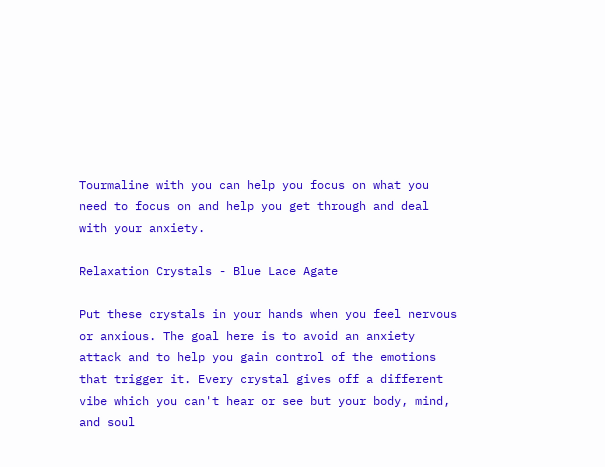Tourmaline with you can help you focus on what you need to focus on and help you get through and deal with your anxiety.

Relaxation Crystals - Blue Lace Agate

Put these crystals in your hands when you feel nervous or anxious. The goal here is to avoid an anxiety attack and to help you gain control of the emotions that trigger it. Every crystal gives off a different vibe which you can't hear or see but your body, mind, and soul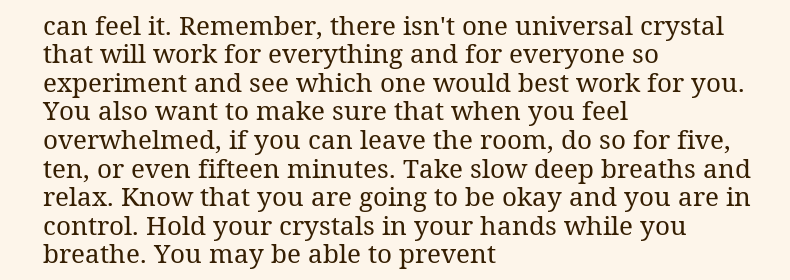can feel it. Remember, there isn't one universal crystal that will work for everything and for everyone so experiment and see which one would best work for you. You also want to make sure that when you feel overwhelmed, if you can leave the room, do so for five, ten, or even fifteen minutes. Take slow deep breaths and relax. Know that you are going to be okay and you are in control. Hold your crystals in your hands while you breathe. You may be able to prevent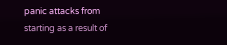panic attacks from starting as a result of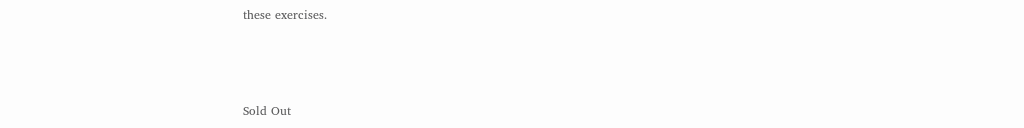these exercises.



Sold Out